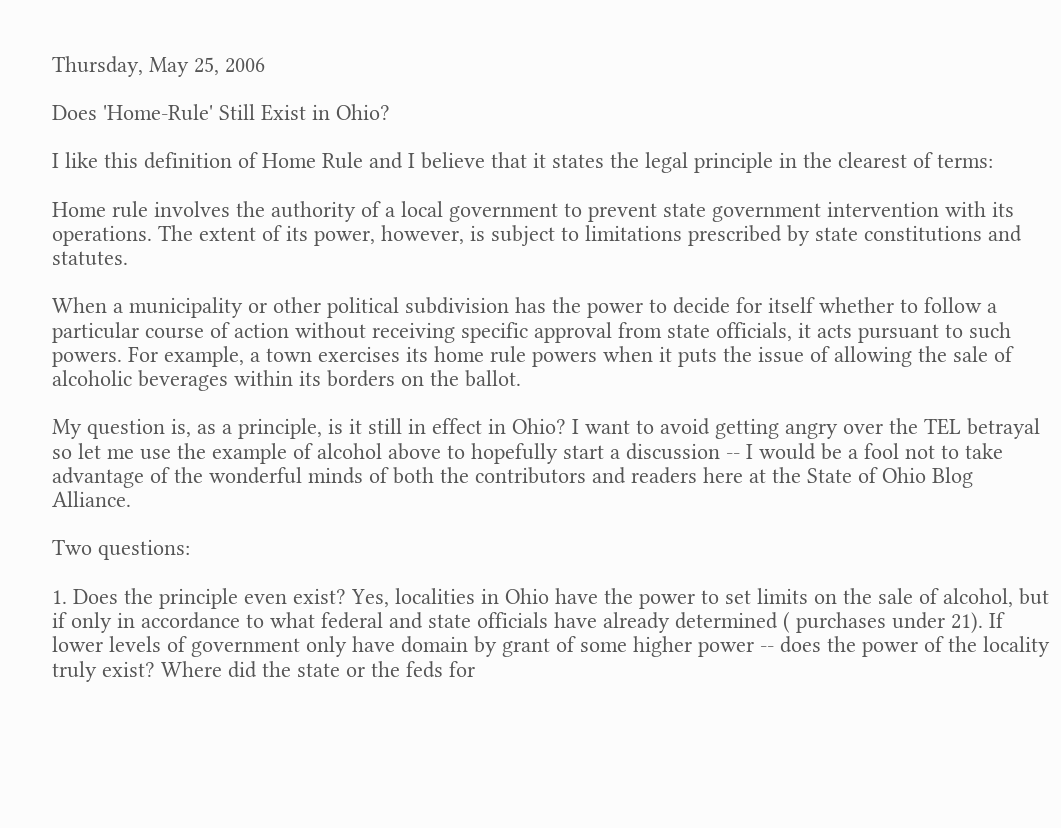Thursday, May 25, 2006

Does 'Home-Rule' Still Exist in Ohio?

I like this definition of Home Rule and I believe that it states the legal principle in the clearest of terms:

Home rule involves the authority of a local government to prevent state government intervention with its operations. The extent of its power, however, is subject to limitations prescribed by state constitutions and statutes.

When a municipality or other political subdivision has the power to decide for itself whether to follow a particular course of action without receiving specific approval from state officials, it acts pursuant to such powers. For example, a town exercises its home rule powers when it puts the issue of allowing the sale of alcoholic beverages within its borders on the ballot.

My question is, as a principle, is it still in effect in Ohio? I want to avoid getting angry over the TEL betrayal so let me use the example of alcohol above to hopefully start a discussion -- I would be a fool not to take advantage of the wonderful minds of both the contributors and readers here at the State of Ohio Blog Alliance.

Two questions:

1. Does the principle even exist? Yes, localities in Ohio have the power to set limits on the sale of alcohol, but if only in accordance to what federal and state officials have already determined ( purchases under 21). If lower levels of government only have domain by grant of some higher power -- does the power of the locality truly exist? Where did the state or the feds for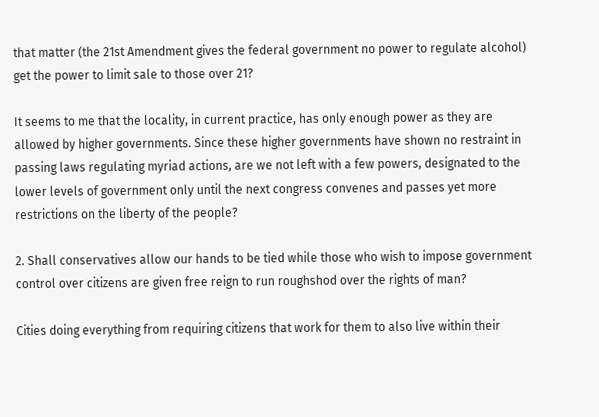that matter (the 21st Amendment gives the federal government no power to regulate alcohol) get the power to limit sale to those over 21?

It seems to me that the locality, in current practice, has only enough power as they are allowed by higher governments. Since these higher governments have shown no restraint in passing laws regulating myriad actions, are we not left with a few powers, designated to the lower levels of government only until the next congress convenes and passes yet more restrictions on the liberty of the people?

2. Shall conservatives allow our hands to be tied while those who wish to impose government control over citizens are given free reign to run roughshod over the rights of man?

Cities doing everything from requiring citizens that work for them to also live within their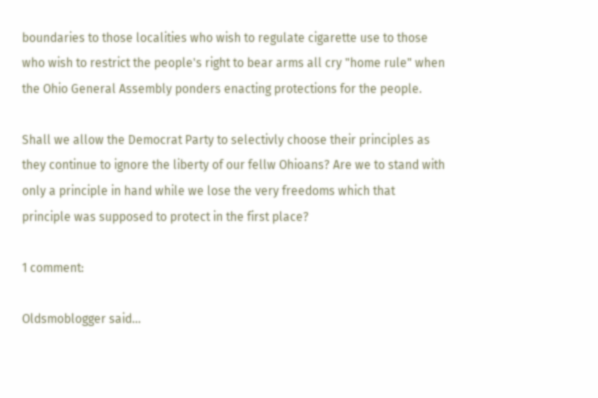boundaries to those localities who wish to regulate cigarette use to those who wish to restrict the people's right to bear arms all cry "home rule" when the Ohio General Assembly ponders enacting protections for the people.

Shall we allow the Democrat Party to selectivly choose their principles as they continue to ignore the liberty of our fellw Ohioans? Are we to stand with only a principle in hand while we lose the very freedoms which that principle was supposed to protect in the first place?

1 comment:

Oldsmoblogger said...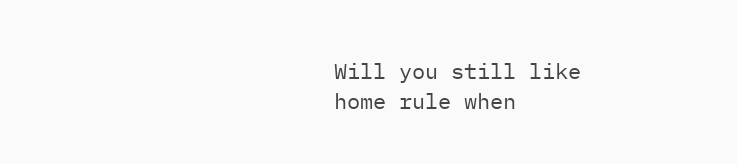Will you still like home rule when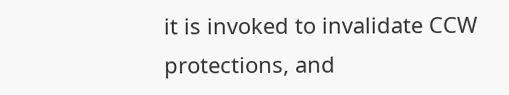it is invoked to invalidate CCW protections, and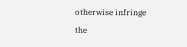otherwise infringe the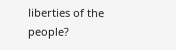liberties of the people?